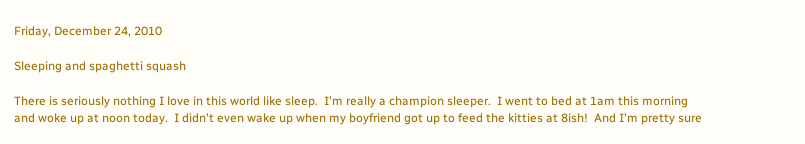Friday, December 24, 2010

Sleeping and spaghetti squash

There is seriously nothing I love in this world like sleep.  I'm really a champion sleeper.  I went to bed at 1am this morning and woke up at noon today.  I didn't even wake up when my boyfriend got up to feed the kitties at 8ish!  And I'm pretty sure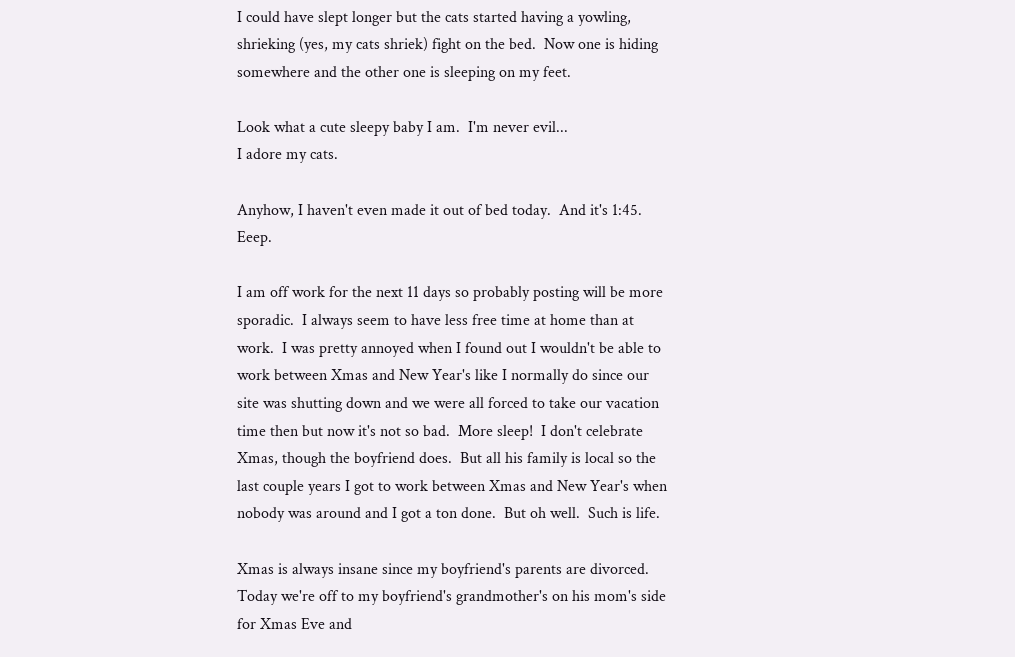I could have slept longer but the cats started having a yowling, shrieking (yes, my cats shriek) fight on the bed.  Now one is hiding somewhere and the other one is sleeping on my feet.

Look what a cute sleepy baby I am.  I'm never evil...
I adore my cats.

Anyhow, I haven't even made it out of bed today.  And it's 1:45.  Eeep.

I am off work for the next 11 days so probably posting will be more sporadic.  I always seem to have less free time at home than at work.  I was pretty annoyed when I found out I wouldn't be able to work between Xmas and New Year's like I normally do since our site was shutting down and we were all forced to take our vacation time then but now it's not so bad.  More sleep!  I don't celebrate Xmas, though the boyfriend does.  But all his family is local so the last couple years I got to work between Xmas and New Year's when nobody was around and I got a ton done.  But oh well.  Such is life.

Xmas is always insane since my boyfriend's parents are divorced.  Today we're off to my boyfriend's grandmother's on his mom's side for Xmas Eve and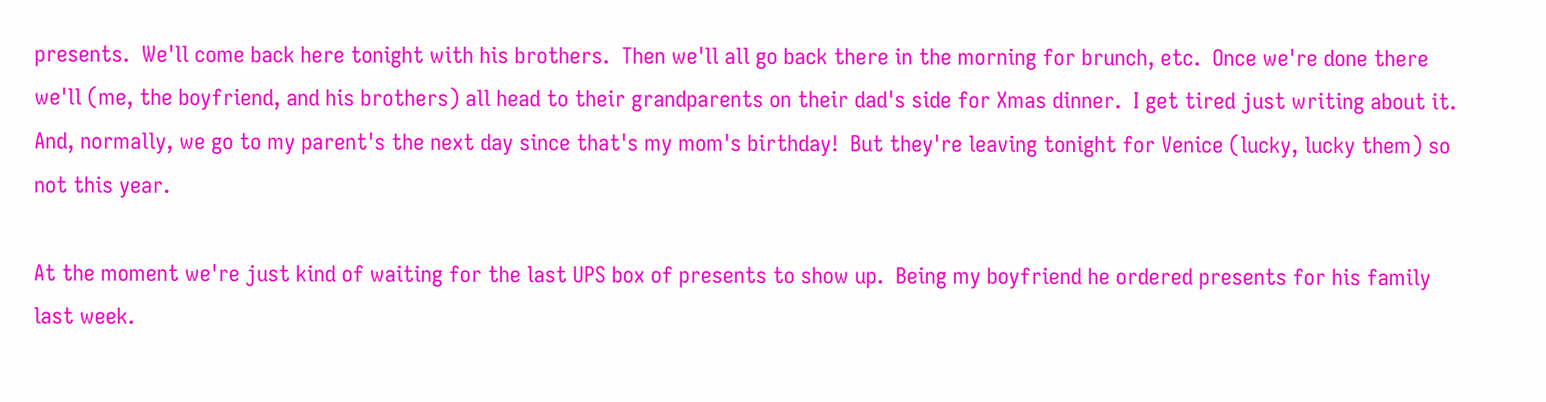presents.  We'll come back here tonight with his brothers.  Then we'll all go back there in the morning for brunch, etc.  Once we're done there we'll (me, the boyfriend, and his brothers) all head to their grandparents on their dad's side for Xmas dinner.  I get tired just writing about it.  And, normally, we go to my parent's the next day since that's my mom's birthday!  But they're leaving tonight for Venice (lucky, lucky them) so not this year.

At the moment we're just kind of waiting for the last UPS box of presents to show up.  Being my boyfriend he ordered presents for his family last week.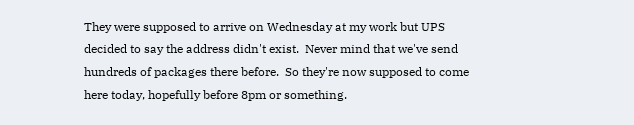They were supposed to arrive on Wednesday at my work but UPS decided to say the address didn't exist.  Never mind that we've send hundreds of packages there before.  So they're now supposed to come here today, hopefully before 8pm or something.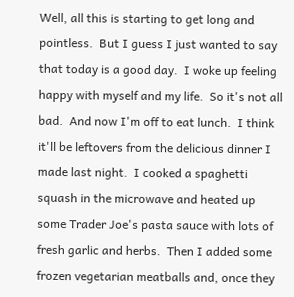Well, all this is starting to get long and pointless.  But I guess I just wanted to say that today is a good day.  I woke up feeling happy with myself and my life.  So it's not all bad.  And now I'm off to eat lunch.  I think it'll be leftovers from the delicious dinner I made last night.  I cooked a spaghetti squash in the microwave and heated up some Trader Joe's pasta sauce with lots of fresh garlic and herbs.  Then I added some frozen vegetarian meatballs and, once they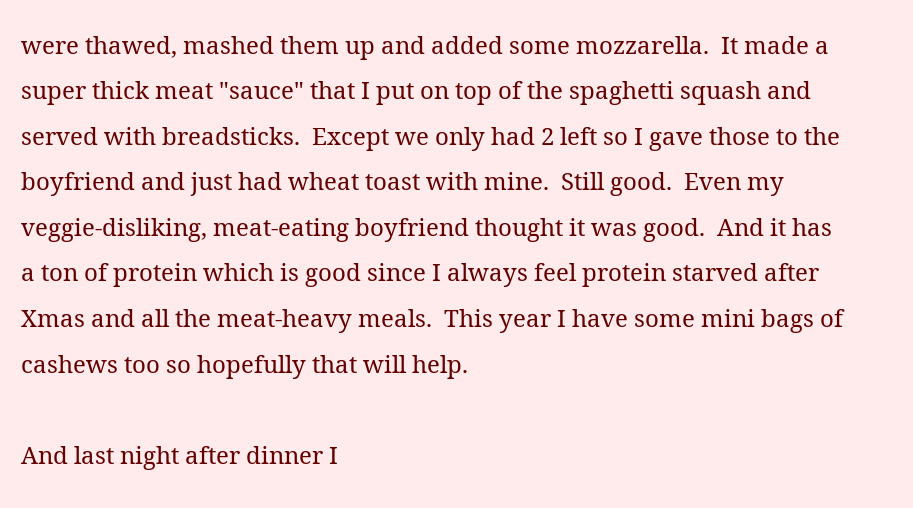were thawed, mashed them up and added some mozzarella.  It made a super thick meat "sauce" that I put on top of the spaghetti squash and served with breadsticks.  Except we only had 2 left so I gave those to the boyfriend and just had wheat toast with mine.  Still good.  Even my veggie-disliking, meat-eating boyfriend thought it was good.  And it has a ton of protein which is good since I always feel protein starved after Xmas and all the meat-heavy meals.  This year I have some mini bags of cashews too so hopefully that will help.

And last night after dinner I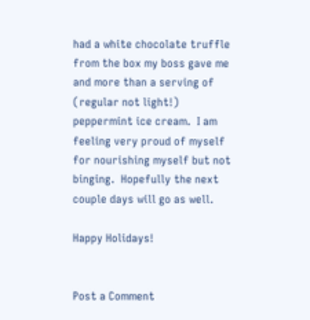had a white chocolate truffle from the box my boss gave me and more than a serving of (regular not light!) peppermint ice cream.  I am feeling very proud of myself for nourishing myself but not binging.  Hopefully the next couple days will go as well.

Happy Holidays!


Post a Comment